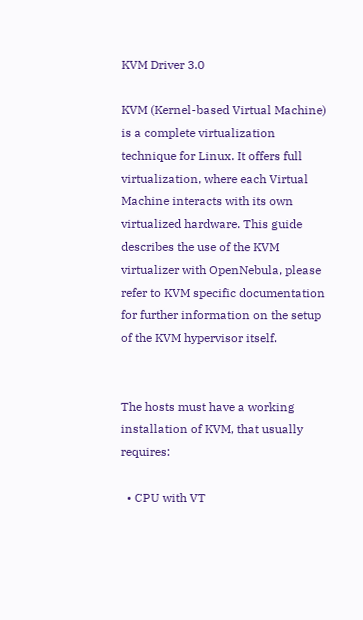KVM Driver 3.0

KVM (Kernel-based Virtual Machine) is a complete virtualization technique for Linux. It offers full virtualization, where each Virtual Machine interacts with its own virtualized hardware. This guide describes the use of the KVM virtualizer with OpenNebula, please refer to KVM specific documentation for further information on the setup of the KVM hypervisor itself.


The hosts must have a working installation of KVM, that usually requires:

  • CPU with VT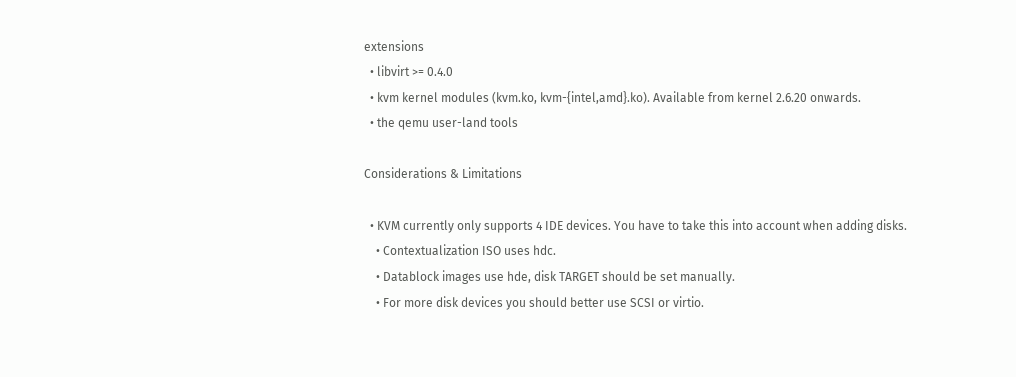extensions
  • libvirt >= 0.4.0
  • kvm kernel modules (kvm.ko, kvm-{intel,amd}.ko). Available from kernel 2.6.20 onwards.
  • the qemu user-land tools

Considerations & Limitations

  • KVM currently only supports 4 IDE devices. You have to take this into account when adding disks.
    • Contextualization ISO uses hdc.
    • Datablock images use hde, disk TARGET should be set manually.
    • For more disk devices you should better use SCSI or virtio.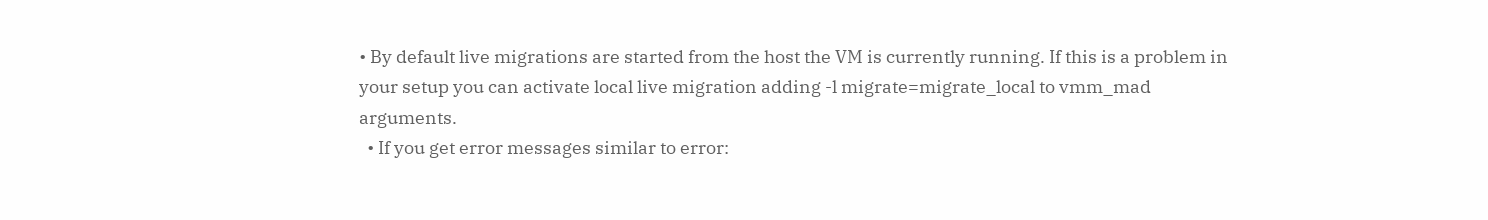• By default live migrations are started from the host the VM is currently running. If this is a problem in your setup you can activate local live migration adding -l migrate=migrate_local to vmm_mad arguments.
  • If you get error messages similar to error: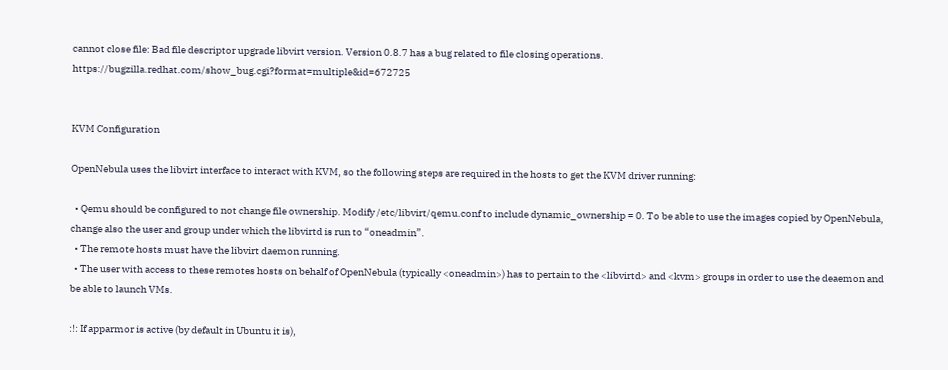cannot close file: Bad file descriptor upgrade libvirt version. Version 0.8.7 has a bug related to file closing operations. https://bugzilla.redhat.com/show_bug.cgi?format=multiple&id=672725


KVM Configuration

OpenNebula uses the libvirt interface to interact with KVM, so the following steps are required in the hosts to get the KVM driver running:

  • Qemu should be configured to not change file ownership. Modify /etc/libvirt/qemu.conf to include dynamic_ownership = 0. To be able to use the images copied by OpenNebula, change also the user and group under which the libvirtd is run to “oneadmin”.
  • The remote hosts must have the libvirt daemon running.
  • The user with access to these remotes hosts on behalf of OpenNebula (typically <oneadmin>) has to pertain to the <libvirtd> and <kvm> groups in order to use the deaemon and be able to launch VMs.

:!: If apparmor is active (by default in Ubuntu it is),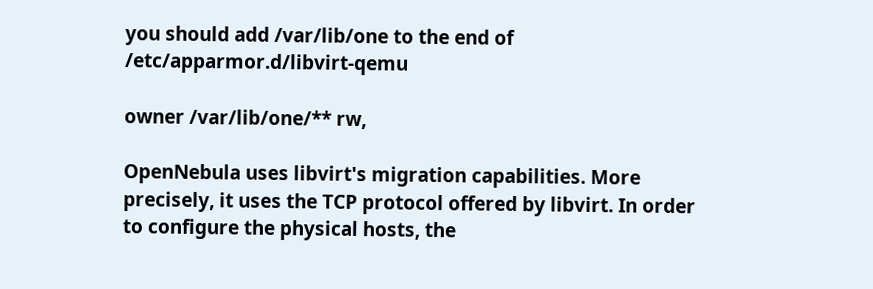you should add /var/lib/one to the end of /etc/apparmor.d/libvirt-qemu

owner /var/lib/one/** rw,

OpenNebula uses libvirt's migration capabilities. More precisely, it uses the TCP protocol offered by libvirt. In order to configure the physical hosts, the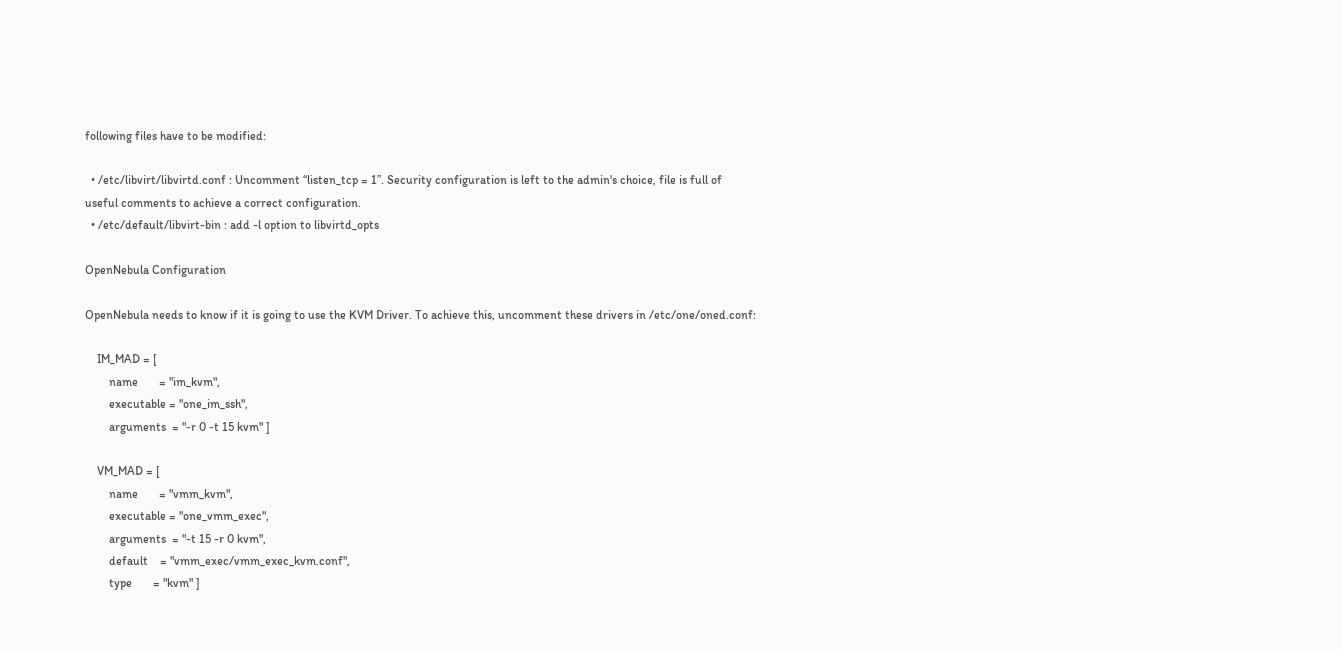following files have to be modified:

  • /etc/libvirt/libvirtd.conf : Uncomment “listen_tcp = 1”. Security configuration is left to the admin's choice, file is full of useful comments to achieve a correct configuration.
  • /etc/default/libvirt-bin : add -l option to libvirtd_opts

OpenNebula Configuration

OpenNebula needs to know if it is going to use the KVM Driver. To achieve this, uncomment these drivers in /etc/one/oned.conf:

    IM_MAD = [
        name       = "im_kvm",
        executable = "one_im_ssh",
        arguments  = "-r 0 -t 15 kvm" ]

    VM_MAD = [
        name       = "vmm_kvm",
        executable = "one_vmm_exec",
        arguments  = "-t 15 -r 0 kvm",
        default    = "vmm_exec/vmm_exec_kvm.conf",
        type       = "kvm" ]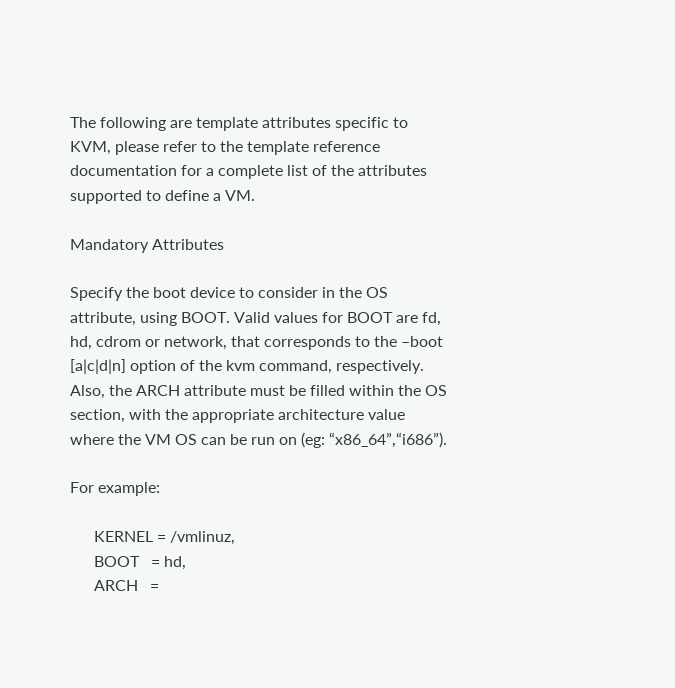The following are template attributes specific to KVM, please refer to the template reference documentation for a complete list of the attributes supported to define a VM.

Mandatory Attributes

Specify the boot device to consider in the OS attribute, using BOOT. Valid values for BOOT are fd, hd, cdrom or network, that corresponds to the –boot [a|c|d|n] option of the kvm command, respectively. Also, the ARCH attribute must be filled within the OS section, with the appropriate architecture value where the VM OS can be run on (eg: “x86_64”,“i686”).

For example:

      KERNEL = /vmlinuz,
      BOOT   = hd,
      ARCH   =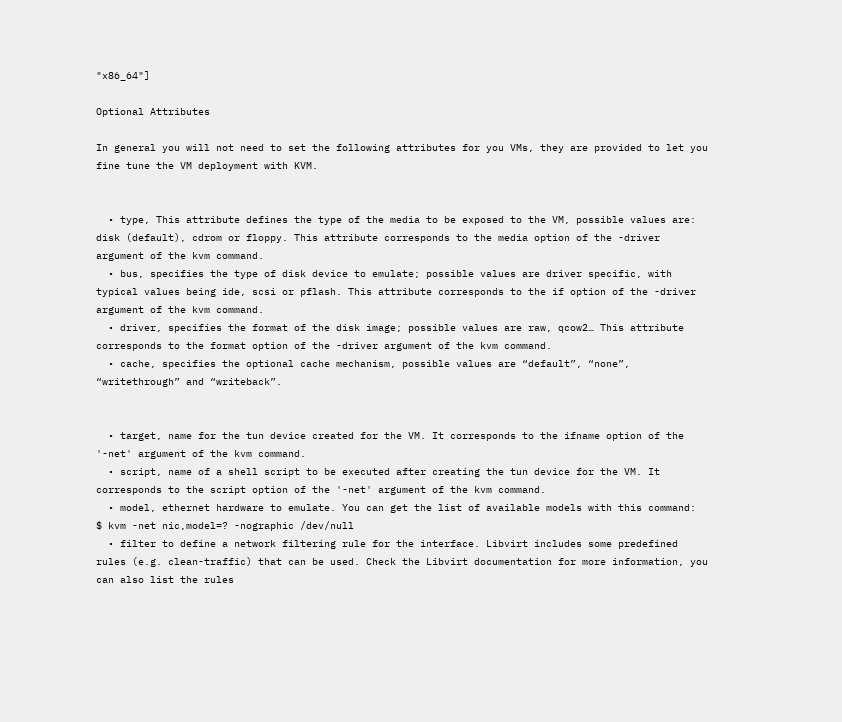"x86_64"]

Optional Attributes

In general you will not need to set the following attributes for you VMs, they are provided to let you fine tune the VM deployment with KVM.


  • type, This attribute defines the type of the media to be exposed to the VM, possible values are: disk (default), cdrom or floppy. This attribute corresponds to the media option of the -driver argument of the kvm command.
  • bus, specifies the type of disk device to emulate; possible values are driver specific, with typical values being ide, scsi or pflash. This attribute corresponds to the if option of the -driver argument of the kvm command.
  • driver, specifies the format of the disk image; possible values are raw, qcow2… This attribute corresponds to the format option of the -driver argument of the kvm command.
  • cache, specifies the optional cache mechanism, possible values are “default”, “none”, “writethrough” and “writeback”.


  • target, name for the tun device created for the VM. It corresponds to the ifname option of the '-net' argument of the kvm command.
  • script, name of a shell script to be executed after creating the tun device for the VM. It corresponds to the script option of the '-net' argument of the kvm command.
  • model, ethernet hardware to emulate. You can get the list of available models with this command:
$ kvm -net nic,model=? -nographic /dev/null
  • filter to define a network filtering rule for the interface. Libvirt includes some predefined rules (e.g. clean-traffic) that can be used. Check the Libvirt documentation for more information, you can also list the rules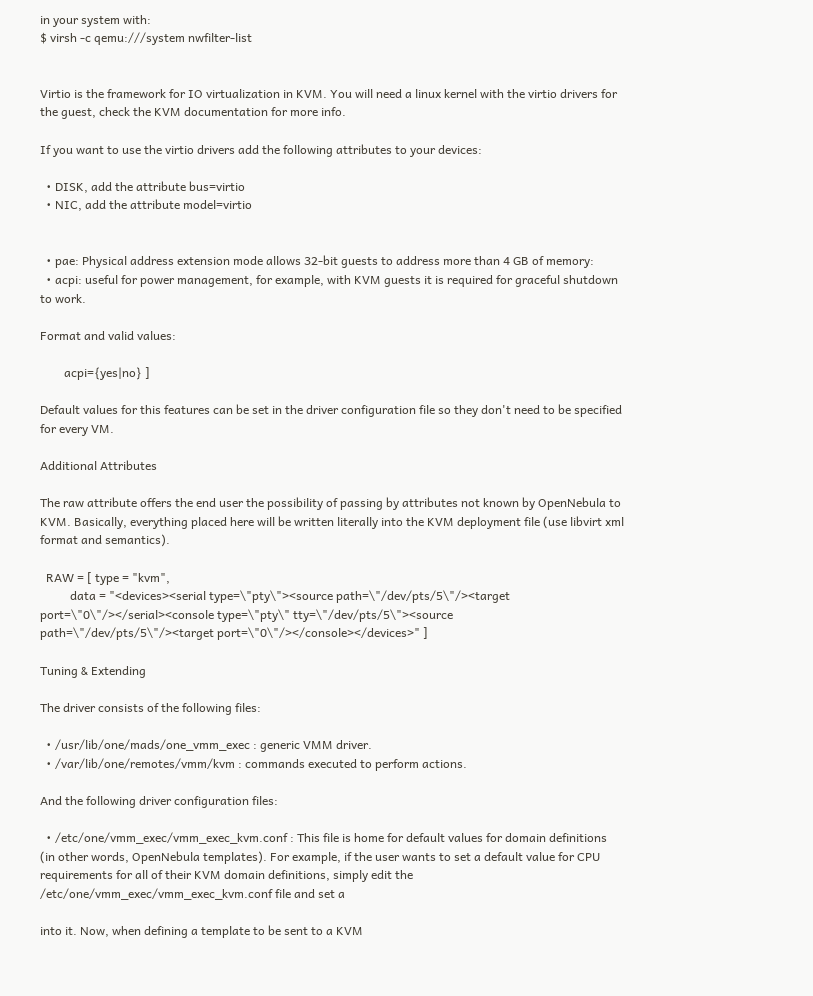in your system with:
$ virsh -c qemu:///system nwfilter-list


Virtio is the framework for IO virtualization in KVM. You will need a linux kernel with the virtio drivers for the guest, check the KVM documentation for more info.

If you want to use the virtio drivers add the following attributes to your devices:

  • DISK, add the attribute bus=virtio
  • NIC, add the attribute model=virtio


  • pae: Physical address extension mode allows 32-bit guests to address more than 4 GB of memory:
  • acpi: useful for power management, for example, with KVM guests it is required for graceful shutdown to work.

Format and valid values:

        acpi={yes|no} ]

Default values for this features can be set in the driver configuration file so they don't need to be specified for every VM.

Additional Attributes

The raw attribute offers the end user the possibility of passing by attributes not known by OpenNebula to KVM. Basically, everything placed here will be written literally into the KVM deployment file (use libvirt xml format and semantics).

  RAW = [ type = "kvm",
          data = "<devices><serial type=\"pty\"><source path=\"/dev/pts/5\"/><target port=\"0\"/></serial><console type=\"pty\" tty=\"/dev/pts/5\"><source path=\"/dev/pts/5\"/><target port=\"0\"/></console></devices>" ]

Tuning & Extending

The driver consists of the following files:

  • /usr/lib/one/mads/one_vmm_exec : generic VMM driver.
  • /var/lib/one/remotes/vmm/kvm : commands executed to perform actions.

And the following driver configuration files:

  • /etc/one/vmm_exec/vmm_exec_kvm.conf : This file is home for default values for domain definitions (in other words, OpenNebula templates). For example, if the user wants to set a default value for CPU requirements for all of their KVM domain definitions, simply edit the /etc/one/vmm_exec/vmm_exec_kvm.conf file and set a

into it. Now, when defining a template to be sent to a KVM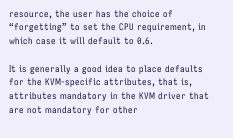resource, the user has the choice of “forgetting” to set the CPU requirement, in which case it will default to 0.6.

It is generally a good idea to place defaults for the KVM-specific attributes, that is, attributes mandatory in the KVM driver that are not mandatory for other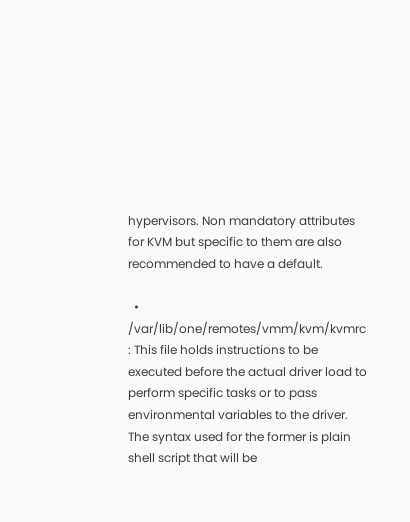hypervisors. Non mandatory attributes for KVM but specific to them are also recommended to have a default.

  • /var/lib/one/remotes/vmm/kvm/kvmrc : This file holds instructions to be executed before the actual driver load to perform specific tasks or to pass environmental variables to the driver. The syntax used for the former is plain shell script that will be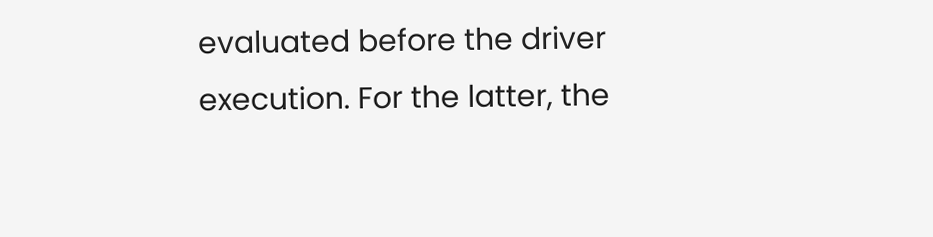evaluated before the driver execution. For the latter, the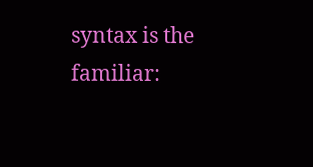syntax is the familiar: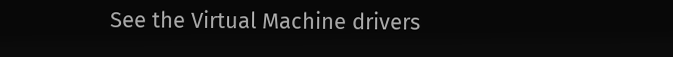See the Virtual Machine drivers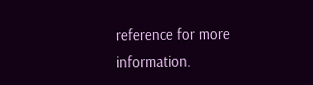reference for more information.